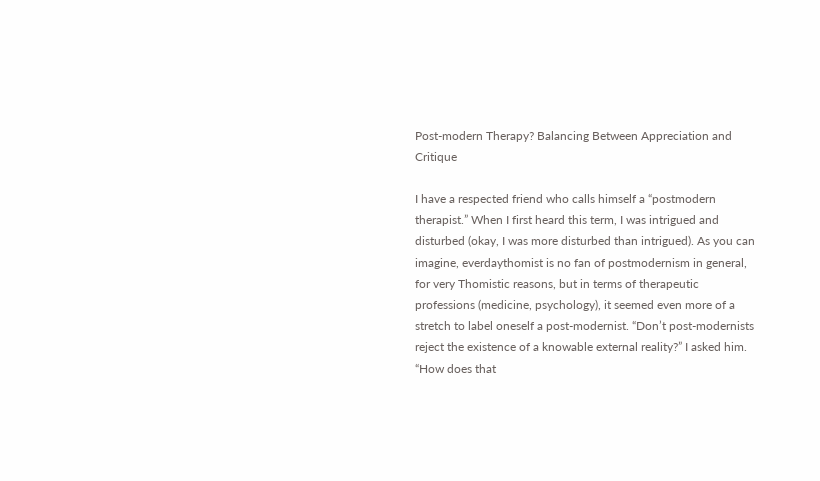Post-modern Therapy? Balancing Between Appreciation and Critique

I have a respected friend who calls himself a “postmodern therapist.” When I first heard this term, I was intrigued and disturbed (okay, I was more disturbed than intrigued). As you can imagine, everdaythomist is no fan of postmodernism in general, for very Thomistic reasons, but in terms of therapeutic professions (medicine, psychology), it seemed even more of a stretch to label oneself a post-modernist. “Don’t post-modernists reject the existence of a knowable external reality?” I asked him. “How does that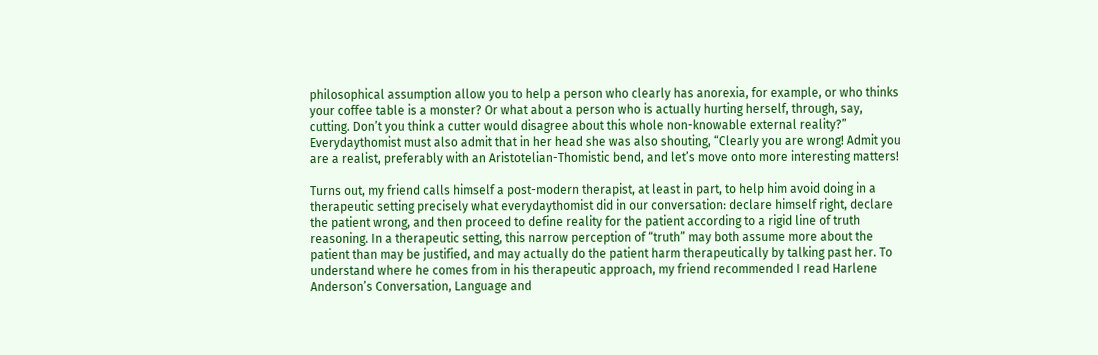philosophical assumption allow you to help a person who clearly has anorexia, for example, or who thinks your coffee table is a monster? Or what about a person who is actually hurting herself, through, say, cutting. Don’t you think a cutter would disagree about this whole non-knowable external reality?” Everydaythomist must also admit that in her head she was also shouting, “Clearly you are wrong! Admit you are a realist, preferably with an Aristotelian-Thomistic bend, and let’s move onto more interesting matters!

Turns out, my friend calls himself a post-modern therapist, at least in part, to help him avoid doing in a therapeutic setting precisely what everydaythomist did in our conversation: declare himself right, declare the patient wrong, and then proceed to define reality for the patient according to a rigid line of truth reasoning. In a therapeutic setting, this narrow perception of “truth” may both assume more about the patient than may be justified, and may actually do the patient harm therapeutically by talking past her. To understand where he comes from in his therapeutic approach, my friend recommended I read Harlene Anderson’s Conversation, Language and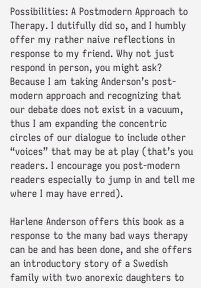Possibilities: A Postmodern Approach to Therapy. I dutifully did so, and I humbly offer my rather naive reflections in response to my friend. Why not just respond in person, you might ask? Because I am taking Anderson’s post-modern approach and recognizing that our debate does not exist in a vacuum, thus I am expanding the concentric circles of our dialogue to include other “voices” that may be at play (that’s you readers. I encourage you post-modern readers especially to jump in and tell me where I may have erred).

Harlene Anderson offers this book as a response to the many bad ways therapy can be and has been done, and she offers an introductory story of a Swedish family with two anorexic daughters to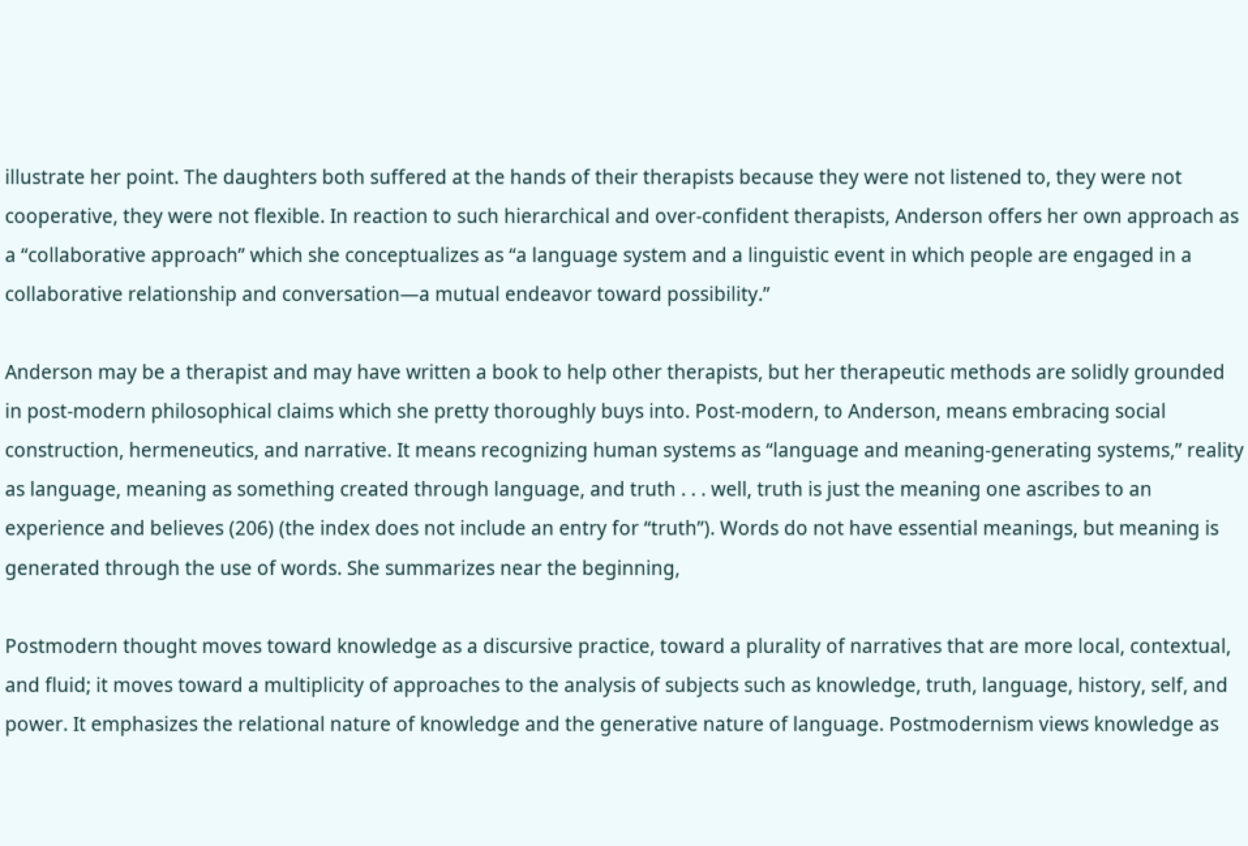illustrate her point. The daughters both suffered at the hands of their therapists because they were not listened to, they were not cooperative, they were not flexible. In reaction to such hierarchical and over-confident therapists, Anderson offers her own approach as a “collaborative approach” which she conceptualizes as “a language system and a linguistic event in which people are engaged in a collaborative relationship and conversation—a mutual endeavor toward possibility.”

Anderson may be a therapist and may have written a book to help other therapists, but her therapeutic methods are solidly grounded in post-modern philosophical claims which she pretty thoroughly buys into. Post-modern, to Anderson, means embracing social construction, hermeneutics, and narrative. It means recognizing human systems as “language and meaning-generating systems,” reality as language, meaning as something created through language, and truth . . . well, truth is just the meaning one ascribes to an experience and believes (206) (the index does not include an entry for “truth”). Words do not have essential meanings, but meaning is generated through the use of words. She summarizes near the beginning,

Postmodern thought moves toward knowledge as a discursive practice, toward a plurality of narratives that are more local, contextual, and fluid; it moves toward a multiplicity of approaches to the analysis of subjects such as knowledge, truth, language, history, self, and power. It emphasizes the relational nature of knowledge and the generative nature of language. Postmodernism views knowledge as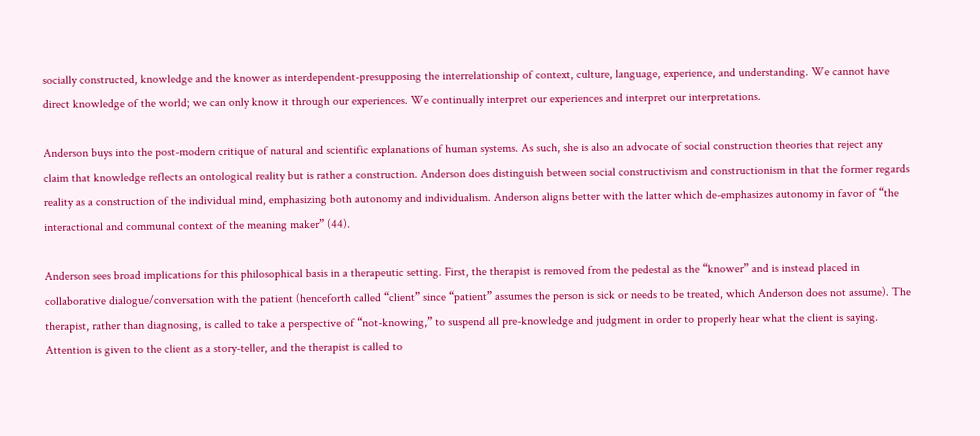socially constructed, knowledge and the knower as interdependent-presupposing the interrelationship of context, culture, language, experience, and understanding. We cannot have direct knowledge of the world; we can only know it through our experiences. We continually interpret our experiences and interpret our interpretations.

Anderson buys into the post-modern critique of natural and scientific explanations of human systems. As such, she is also an advocate of social construction theories that reject any claim that knowledge reflects an ontological reality but is rather a construction. Anderson does distinguish between social constructivism and constructionism in that the former regards reality as a construction of the individual mind, emphasizing both autonomy and individualism. Anderson aligns better with the latter which de-emphasizes autonomy in favor of “the interactional and communal context of the meaning maker” (44).

Anderson sees broad implications for this philosophical basis in a therapeutic setting. First, the therapist is removed from the pedestal as the “knower” and is instead placed in collaborative dialogue/conversation with the patient (henceforth called “client” since “patient” assumes the person is sick or needs to be treated, which Anderson does not assume). The therapist, rather than diagnosing, is called to take a perspective of “not-knowing,” to suspend all pre-knowledge and judgment in order to properly hear what the client is saying. Attention is given to the client as a story-teller, and the therapist is called to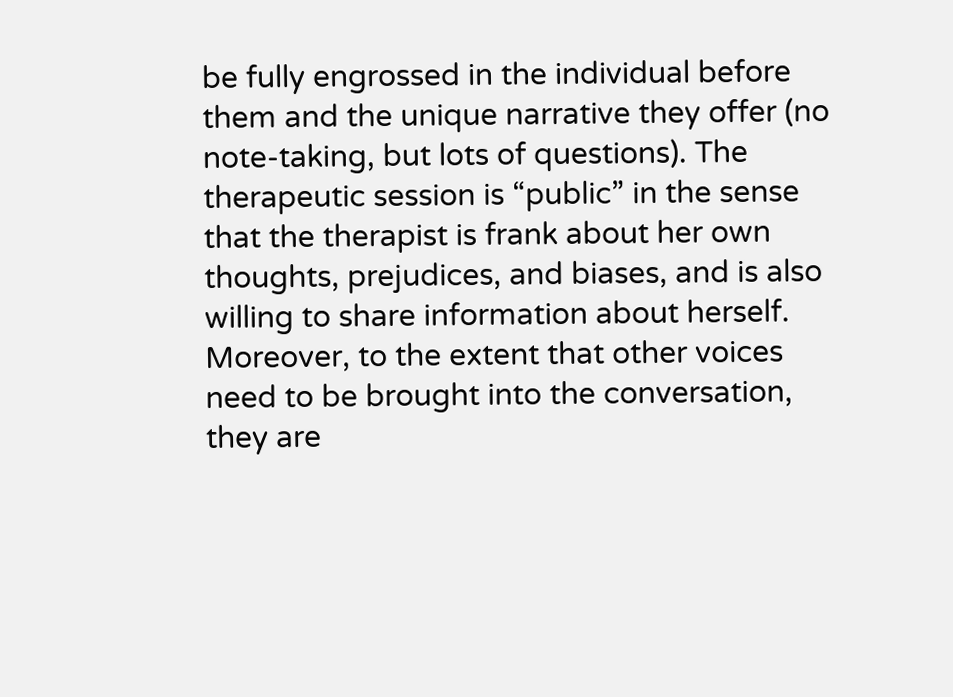be fully engrossed in the individual before them and the unique narrative they offer (no note-taking, but lots of questions). The therapeutic session is “public” in the sense that the therapist is frank about her own thoughts, prejudices, and biases, and is also willing to share information about herself. Moreover, to the extent that other voices need to be brought into the conversation, they are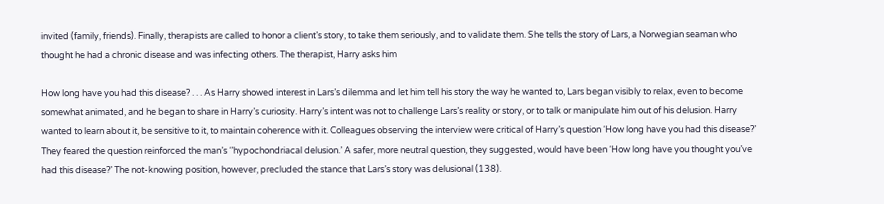invited (family, friends). Finally, therapists are called to honor a client’s story, to take them seriously, and to validate them. She tells the story of Lars, a Norwegian seaman who thought he had a chronic disease and was infecting others. The therapist, Harry asks him

How long have you had this disease? . . . As Harry showed interest in Lars’s dilemma and let him tell his story the way he wanted to, Lars began visibly to relax, even to become somewhat animated, and he began to share in Harry’s curiosity. Harry’s intent was not to challenge Lars’s reality or story, or to talk or manipulate him out of his delusion. Harry wanted to learn about it, be sensitive to it, to maintain coherence with it. Colleagues observing the interview were critical of Harry’s question ‘How long have you had this disease?’ They feared the question reinforced the man’s ‘’hypochondriacal delusion.’ A safer, more neutral question, they suggested, would have been ‘How long have you thought you’ve had this disease?’ The not-knowing position, however, precluded the stance that Lars’s story was delusional (138).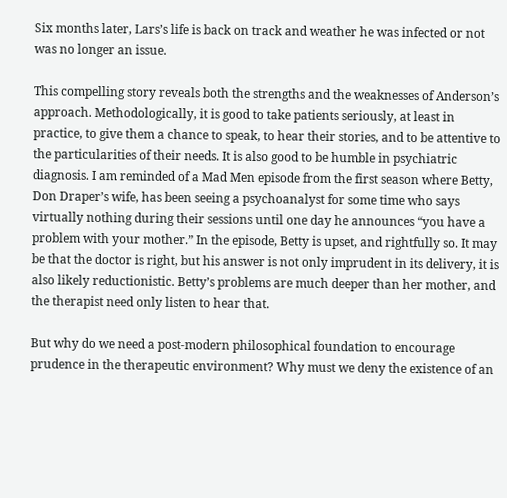Six months later, Lars’s life is back on track and weather he was infected or not was no longer an issue.

This compelling story reveals both the strengths and the weaknesses of Anderson’s approach. Methodologically, it is good to take patients seriously, at least in practice, to give them a chance to speak, to hear their stories, and to be attentive to the particularities of their needs. It is also good to be humble in psychiatric diagnosis. I am reminded of a Mad Men episode from the first season where Betty, Don Draper’s wife, has been seeing a psychoanalyst for some time who says virtually nothing during their sessions until one day he announces “you have a problem with your mother.” In the episode, Betty is upset, and rightfully so. It may be that the doctor is right, but his answer is not only imprudent in its delivery, it is also likely reductionistic. Betty’s problems are much deeper than her mother, and the therapist need only listen to hear that.

But why do we need a post-modern philosophical foundation to encourage prudence in the therapeutic environment? Why must we deny the existence of an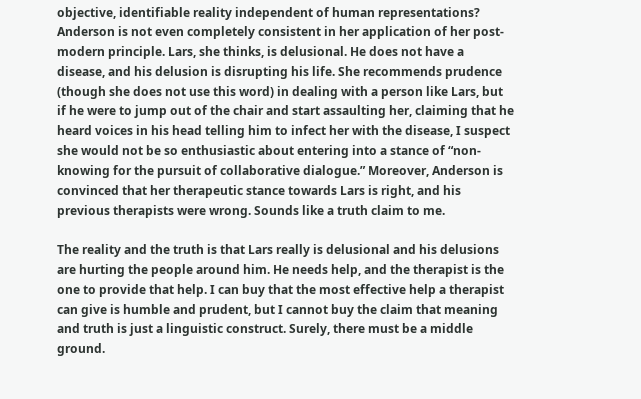objective, identifiable reality independent of human representations? Anderson is not even completely consistent in her application of her post-modern principle. Lars, she thinks, is delusional. He does not have a disease, and his delusion is disrupting his life. She recommends prudence (though she does not use this word) in dealing with a person like Lars, but if he were to jump out of the chair and start assaulting her, claiming that he heard voices in his head telling him to infect her with the disease, I suspect she would not be so enthusiastic about entering into a stance of “non-knowing for the pursuit of collaborative dialogue.” Moreover, Anderson is convinced that her therapeutic stance towards Lars is right, and his previous therapists were wrong. Sounds like a truth claim to me.

The reality and the truth is that Lars really is delusional and his delusions are hurting the people around him. He needs help, and the therapist is the one to provide that help. I can buy that the most effective help a therapist can give is humble and prudent, but I cannot buy the claim that meaning and truth is just a linguistic construct. Surely, there must be a middle ground.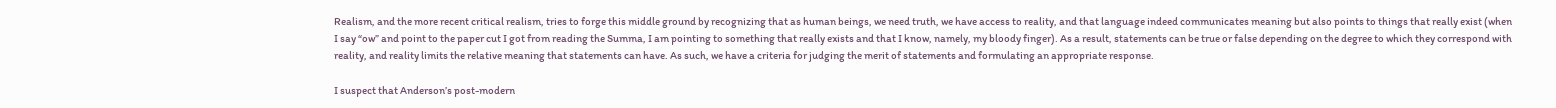Realism, and the more recent critical realism, tries to forge this middle ground by recognizing that as human beings, we need truth, we have access to reality, and that language indeed communicates meaning but also points to things that really exist (when I say “ow” and point to the paper cut I got from reading the Summa, I am pointing to something that really exists and that I know, namely, my bloody finger). As a result, statements can be true or false depending on the degree to which they correspond with reality, and reality limits the relative meaning that statements can have. As such, we have a criteria for judging the merit of statements and formulating an appropriate response.

I suspect that Anderson’s post-modern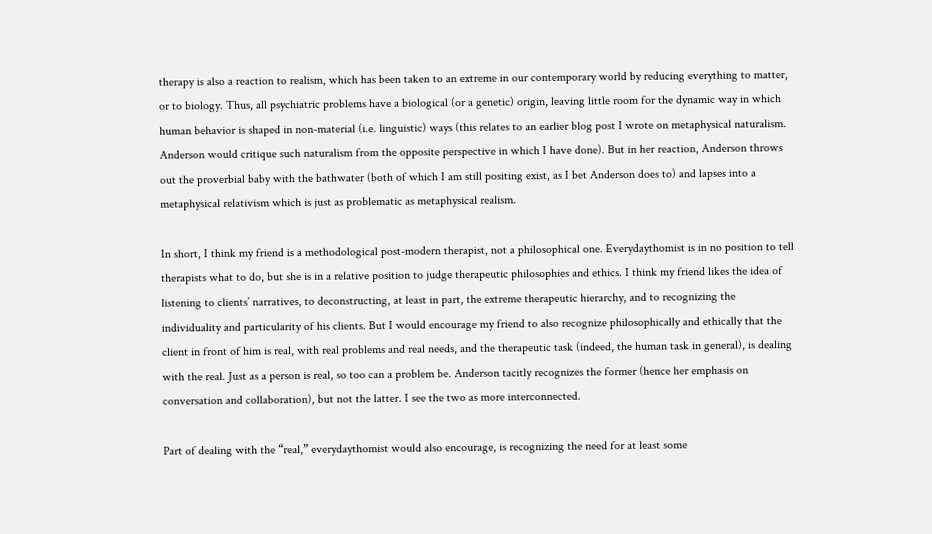therapy is also a reaction to realism, which has been taken to an extreme in our contemporary world by reducing everything to matter, or to biology. Thus, all psychiatric problems have a biological (or a genetic) origin, leaving little room for the dynamic way in which human behavior is shaped in non-material (i.e. linguistic) ways (this relates to an earlier blog post I wrote on metaphysical naturalism. Anderson would critique such naturalism from the opposite perspective in which I have done). But in her reaction, Anderson throws out the proverbial baby with the bathwater (both of which I am still positing exist, as I bet Anderson does to) and lapses into a metaphysical relativism which is just as problematic as metaphysical realism.

In short, I think my friend is a methodological post-modern therapist, not a philosophical one. Everydaythomist is in no position to tell therapists what to do, but she is in a relative position to judge therapeutic philosophies and ethics. I think my friend likes the idea of listening to clients’ narratives, to deconstructing, at least in part, the extreme therapeutic hierarchy, and to recognizing the individuality and particularity of his clients. But I would encourage my friend to also recognize philosophically and ethically that the client in front of him is real, with real problems and real needs, and the therapeutic task (indeed, the human task in general), is dealing with the real. Just as a person is real, so too can a problem be. Anderson tacitly recognizes the former (hence her emphasis on conversation and collaboration), but not the latter. I see the two as more interconnected.

Part of dealing with the “real,” everydaythomist would also encourage, is recognizing the need for at least some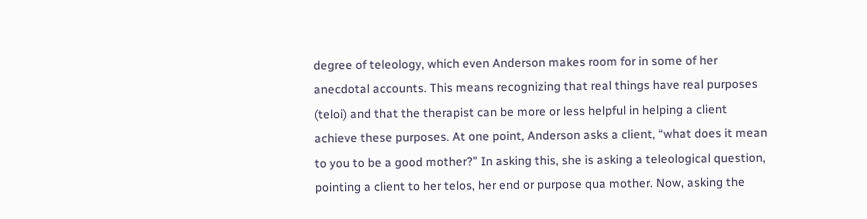degree of teleology, which even Anderson makes room for in some of her anecdotal accounts. This means recognizing that real things have real purposes (teloi) and that the therapist can be more or less helpful in helping a client achieve these purposes. At one point, Anderson asks a client, “what does it mean to you to be a good mother?” In asking this, she is asking a teleological question, pointing a client to her telos, her end or purpose qua mother. Now, asking the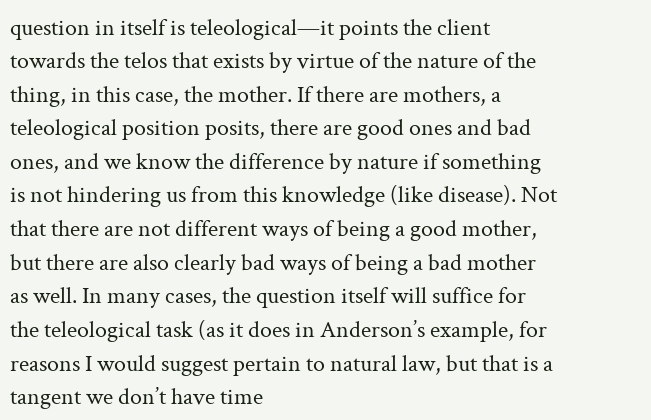question in itself is teleological—it points the client towards the telos that exists by virtue of the nature of the thing, in this case, the mother. If there are mothers, a teleological position posits, there are good ones and bad ones, and we know the difference by nature if something is not hindering us from this knowledge (like disease). Not that there are not different ways of being a good mother, but there are also clearly bad ways of being a bad mother as well. In many cases, the question itself will suffice for the teleological task (as it does in Anderson’s example, for reasons I would suggest pertain to natural law, but that is a tangent we don’t have time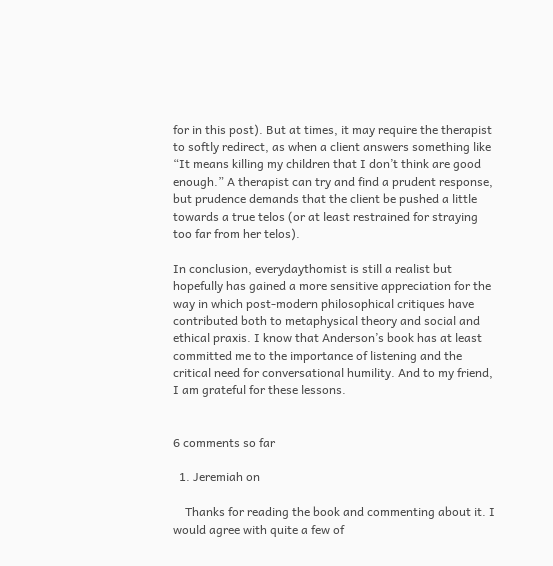for in this post). But at times, it may require the therapist to softly redirect, as when a client answers something like “It means killing my children that I don’t think are good enough.” A therapist can try and find a prudent response, but prudence demands that the client be pushed a little towards a true telos (or at least restrained for straying too far from her telos).

In conclusion, everydaythomist is still a realist but hopefully has gained a more sensitive appreciation for the way in which post-modern philosophical critiques have contributed both to metaphysical theory and social and ethical praxis. I know that Anderson’s book has at least committed me to the importance of listening and the critical need for conversational humility. And to my friend, I am grateful for these lessons.


6 comments so far

  1. Jeremiah on

    Thanks for reading the book and commenting about it. I would agree with quite a few of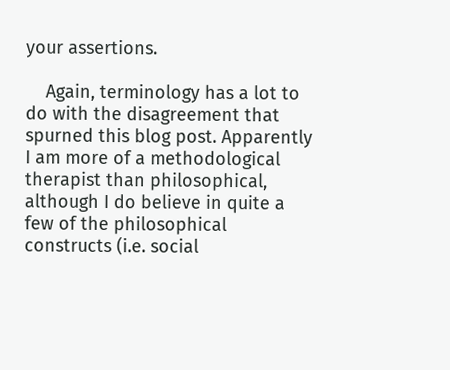your assertions.

    Again, terminology has a lot to do with the disagreement that spurned this blog post. Apparently I am more of a methodological therapist than philosophical, although I do believe in quite a few of the philosophical constructs (i.e. social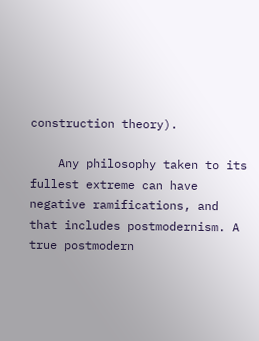construction theory).

    Any philosophy taken to its fullest extreme can have negative ramifications, and that includes postmodernism. A true postmodern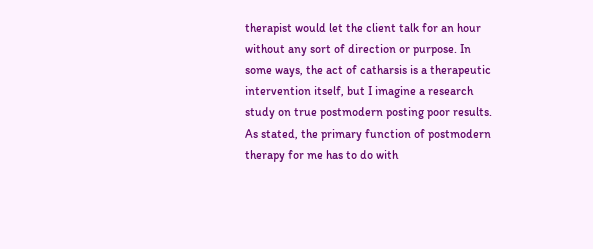therapist would let the client talk for an hour without any sort of direction or purpose. In some ways, the act of catharsis is a therapeutic intervention itself, but I imagine a research study on true postmodern posting poor results. As stated, the primary function of postmodern therapy for me has to do with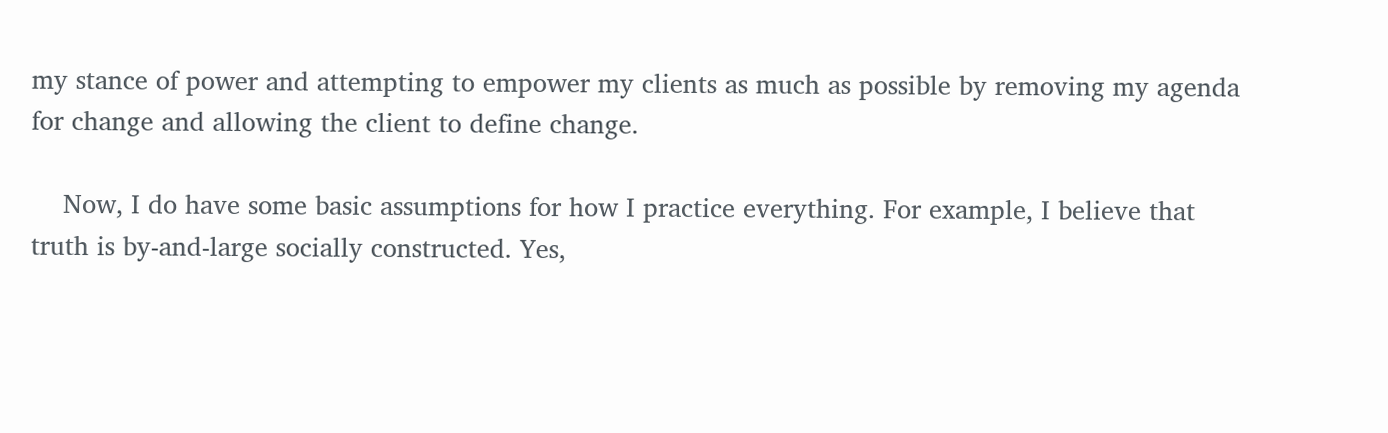my stance of power and attempting to empower my clients as much as possible by removing my agenda for change and allowing the client to define change.

    Now, I do have some basic assumptions for how I practice everything. For example, I believe that truth is by-and-large socially constructed. Yes,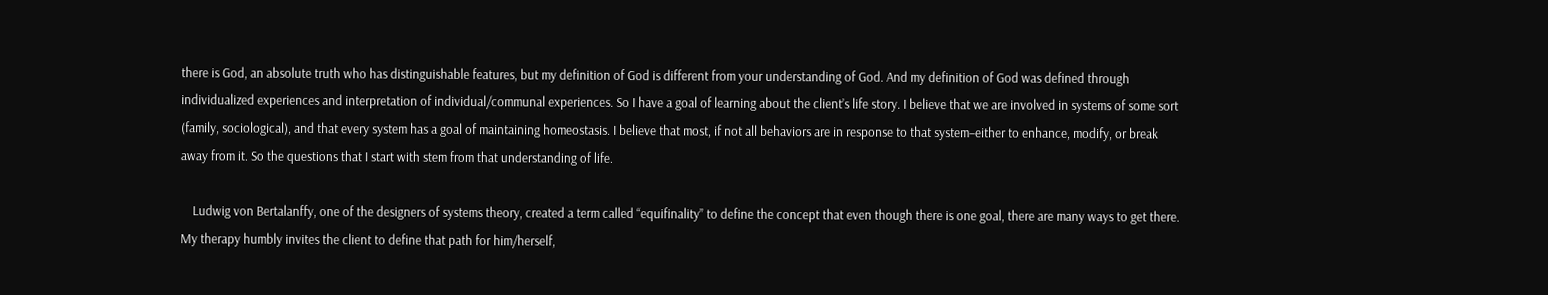there is God, an absolute truth who has distinguishable features, but my definition of God is different from your understanding of God. And my definition of God was defined through individualized experiences and interpretation of individual/communal experiences. So I have a goal of learning about the client’s life story. I believe that we are involved in systems of some sort (family, sociological), and that every system has a goal of maintaining homeostasis. I believe that most, if not all behaviors are in response to that system–either to enhance, modify, or break away from it. So the questions that I start with stem from that understanding of life.

    Ludwig von Bertalanffy, one of the designers of systems theory, created a term called “equifinality” to define the concept that even though there is one goal, there are many ways to get there. My therapy humbly invites the client to define that path for him/herself,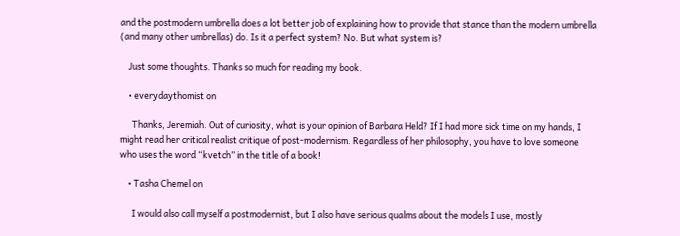and the postmodern umbrella does a lot better job of explaining how to provide that stance than the modern umbrella (and many other umbrellas) do. Is it a perfect system? No. But what system is?

    Just some thoughts. Thanks so much for reading my book.

    • everydaythomist on

      Thanks, Jeremiah. Out of curiosity, what is your opinion of Barbara Held? If I had more sick time on my hands, I might read her critical realist critique of post-modernism. Regardless of her philosophy, you have to love someone who uses the word “kvetch” in the title of a book!

    • Tasha Chemel on

      I would also call myself a postmodernist, but I also have serious qualms about the models I use, mostly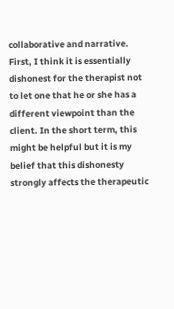collaborative and narrative. First, I think it is essentially dishonest for the therapist not to let one that he or she has a different viewpoint than the client. In the short term, this might be helpful but it is my belief that this dishonesty strongly affects the therapeutic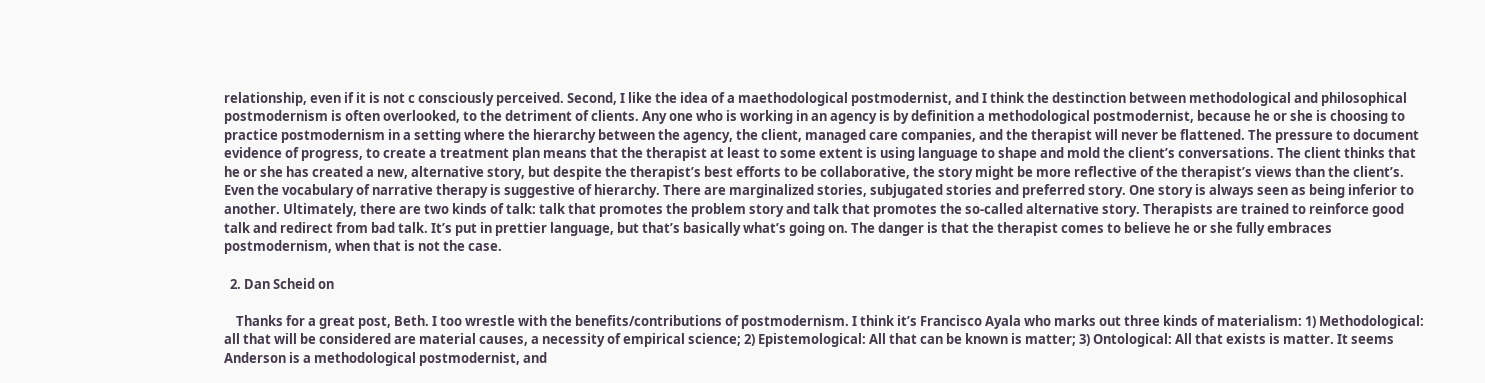relationship, even if it is not c consciously perceived. Second, I like the idea of a maethodological postmodernist, and I think the destinction between methodological and philosophical postmodernism is often overlooked, to the detriment of clients. Any one who is working in an agency is by definition a methodological postmodernist, because he or she is choosing to practice postmodernism in a setting where the hierarchy between the agency, the client, managed care companies, and the therapist will never be flattened. The pressure to document evidence of progress, to create a treatment plan means that the therapist at least to some extent is using language to shape and mold the client’s conversations. The client thinks that he or she has created a new, alternative story, but despite the therapist’s best efforts to be collaborative, the story might be more reflective of the therapist’s views than the client’s. Even the vocabulary of narrative therapy is suggestive of hierarchy. There are marginalized stories, subjugated stories and preferred story. One story is always seen as being inferior to another. Ultimately, there are two kinds of talk: talk that promotes the problem story and talk that promotes the so-called alternative story. Therapists are trained to reinforce good talk and redirect from bad talk. It’s put in prettier language, but that’s basically what’s going on. The danger is that the therapist comes to believe he or she fully embraces postmodernism, when that is not the case.

  2. Dan Scheid on

    Thanks for a great post, Beth. I too wrestle with the benefits/contributions of postmodernism. I think it’s Francisco Ayala who marks out three kinds of materialism: 1) Methodological: all that will be considered are material causes, a necessity of empirical science; 2) Epistemological: All that can be known is matter; 3) Ontological: All that exists is matter. It seems Anderson is a methodological postmodernist, and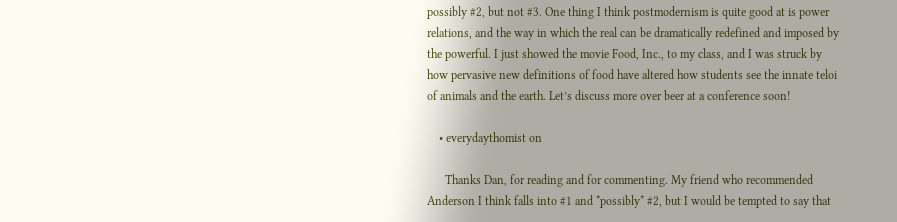possibly #2, but not #3. One thing I think postmodernism is quite good at is power relations, and the way in which the real can be dramatically redefined and imposed by the powerful. I just showed the movie Food, Inc., to my class, and I was struck by how pervasive new definitions of food have altered how students see the innate teloi of animals and the earth. Let’s discuss more over beer at a conference soon!

    • everydaythomist on

      Thanks Dan, for reading and for commenting. My friend who recommended Anderson I think falls into #1 and *possibly* #2, but I would be tempted to say that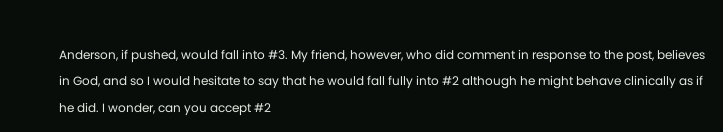Anderson, if pushed, would fall into #3. My friend, however, who did comment in response to the post, believes in God, and so I would hesitate to say that he would fall fully into #2 although he might behave clinically as if he did. I wonder, can you accept #2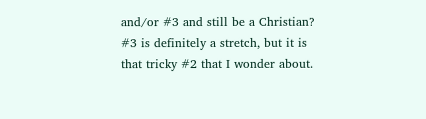and/or #3 and still be a Christian? #3 is definitely a stretch, but it is that tricky #2 that I wonder about.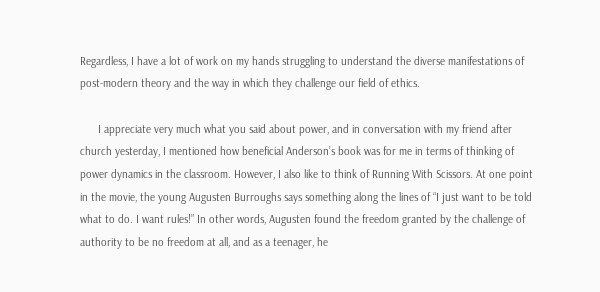Regardless, I have a lot of work on my hands struggling to understand the diverse manifestations of post-modern theory and the way in which they challenge our field of ethics.

      I appreciate very much what you said about power, and in conversation with my friend after church yesterday, I mentioned how beneficial Anderson’s book was for me in terms of thinking of power dynamics in the classroom. However, I also like to think of Running With Scissors. At one point in the movie, the young Augusten Burroughs says something along the lines of “I just want to be told what to do. I want rules!” In other words, Augusten found the freedom granted by the challenge of authority to be no freedom at all, and as a teenager, he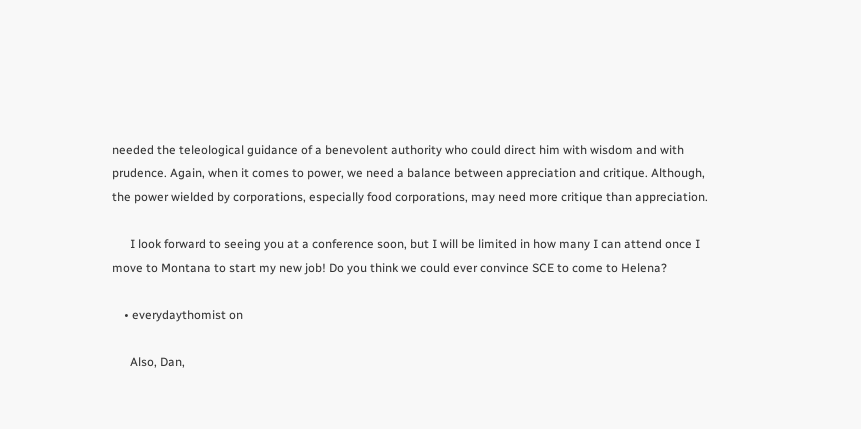needed the teleological guidance of a benevolent authority who could direct him with wisdom and with prudence. Again, when it comes to power, we need a balance between appreciation and critique. Although, the power wielded by corporations, especially food corporations, may need more critique than appreciation.

      I look forward to seeing you at a conference soon, but I will be limited in how many I can attend once I move to Montana to start my new job! Do you think we could ever convince SCE to come to Helena?

    • everydaythomist on

      Also, Dan,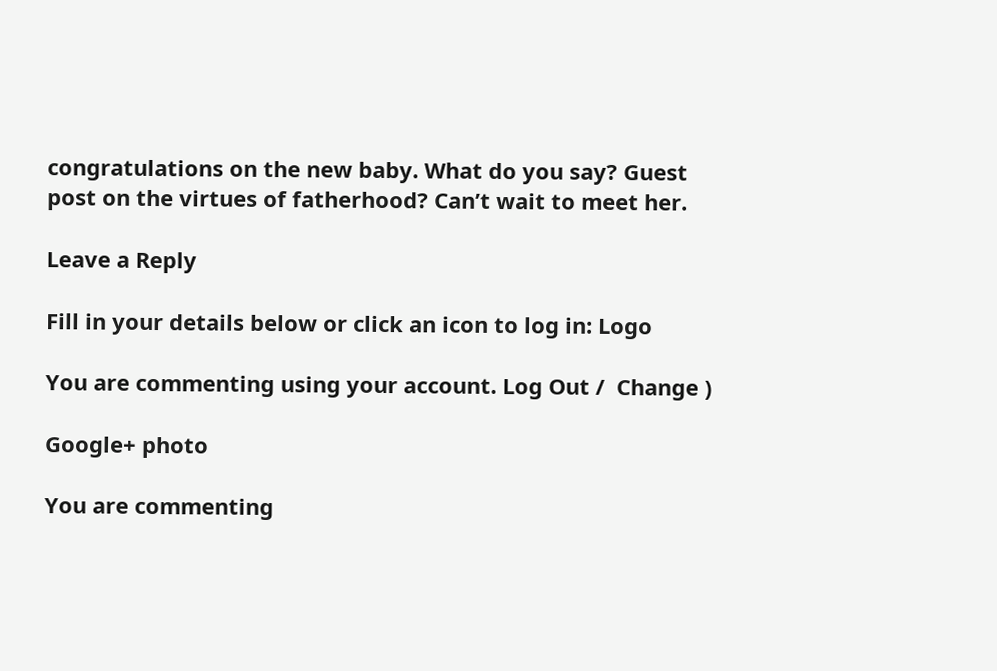congratulations on the new baby. What do you say? Guest post on the virtues of fatherhood? Can’t wait to meet her.

Leave a Reply

Fill in your details below or click an icon to log in: Logo

You are commenting using your account. Log Out /  Change )

Google+ photo

You are commenting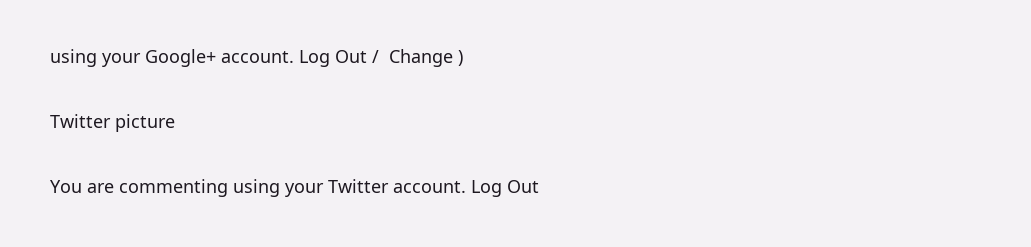using your Google+ account. Log Out /  Change )

Twitter picture

You are commenting using your Twitter account. Log Out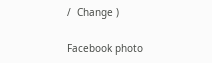/  Change )

Facebook photo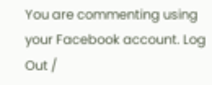You are commenting using your Facebook account. Log Out /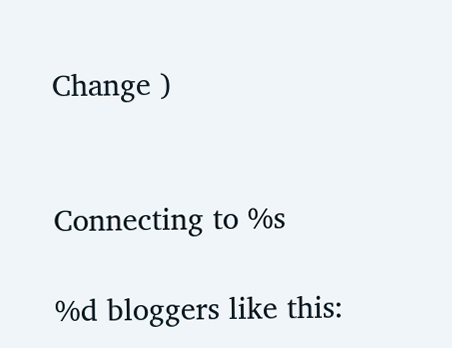Change )


Connecting to %s

%d bloggers like this: